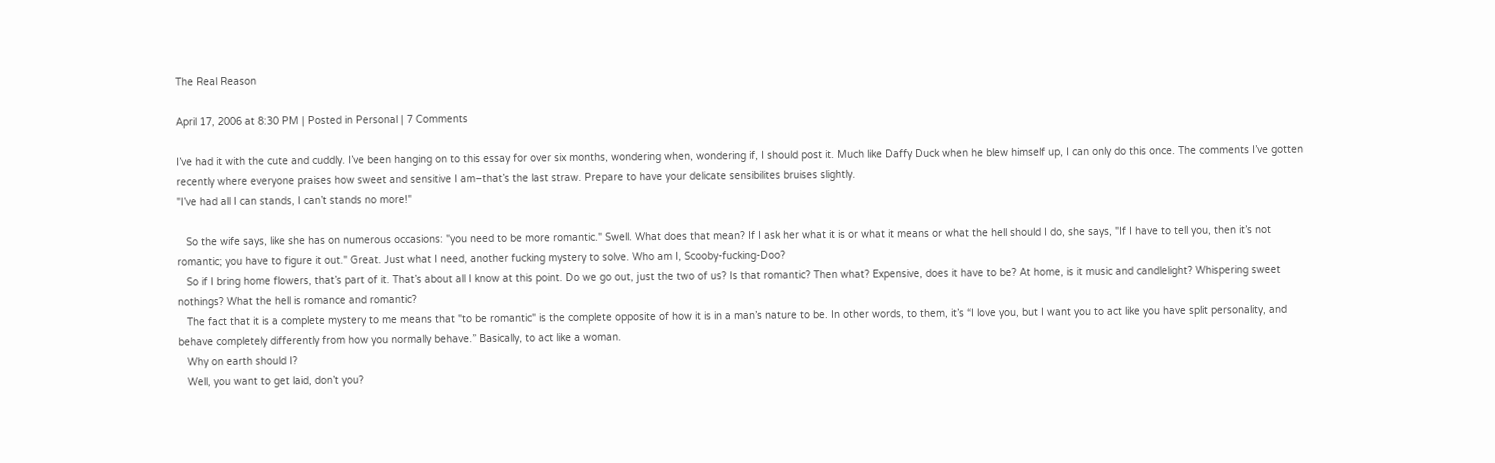The Real Reason

April 17, 2006 at 8:30 PM | Posted in Personal | 7 Comments

I’ve had it with the cute and cuddly. I’ve been hanging on to this essay for over six months, wondering when, wondering if, I should post it. Much like Daffy Duck when he blew himself up, I can only do this once. The comments I’ve gotten recently where everyone praises how sweet and sensitive I am–that’s the last straw. Prepare to have your delicate sensibilites bruises slightly.
"I’ve had all I can stands, I can’t stands no more!"

   So the wife says, like she has on numerous occasions: "you need to be more romantic." Swell. What does that mean? If I ask her what it is or what it means or what the hell should I do, she says, "If I have to tell you, then it’s not romantic; you have to figure it out." Great. Just what I need, another fucking mystery to solve. Who am I, Scooby-fucking-Doo?
   So if I bring home flowers, that’s part of it. That’s about all I know at this point. Do we go out, just the two of us? Is that romantic? Then what? Expensive, does it have to be? At home, is it music and candlelight? Whispering sweet nothings? What the hell is romance and romantic?
   The fact that it is a complete mystery to me means that "to be romantic" is the complete opposite of how it is in a man’s nature to be. In other words, to them, it’s “I love you, but I want you to act like you have split personality, and behave completely differently from how you normally behave.” Basically, to act like a woman.
   Why on earth should I?
   Well, you want to get laid, don’t you?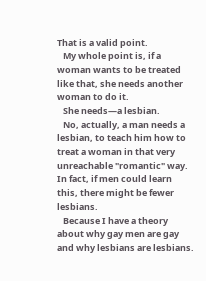That is a valid point.
   My whole point is, if a woman wants to be treated like that, she needs another woman to do it.
   She needs—a lesbian.
   No, actually, a man needs a lesbian, to teach him how to treat a woman in that very unreachable "romantic" way. In fact, if men could learn this, there might be fewer lesbians.
   Because I have a theory about why gay men are gay and why lesbians are lesbians.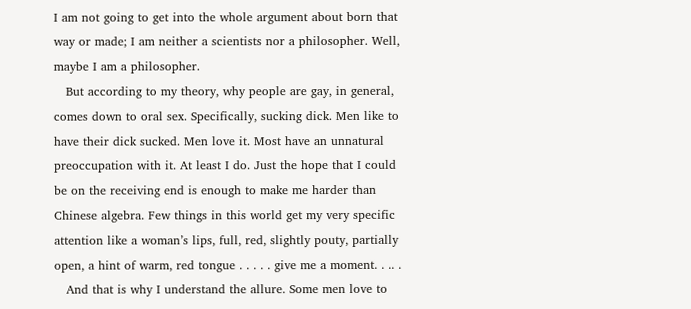I am not going to get into the whole argument about born that way or made; I am neither a scientists nor a philosopher. Well, maybe I am a philosopher.
   But according to my theory, why people are gay, in general, comes down to oral sex. Specifically, sucking dick. Men like to have their dick sucked. Men love it. Most have an unnatural preoccupation with it. At least I do. Just the hope that I could be on the receiving end is enough to make me harder than Chinese algebra. Few things in this world get my very specific attention like a woman’s lips, full, red, slightly pouty, partially open, a hint of warm, red tongue . . . . . give me a moment. . .. .
   And that is why I understand the allure. Some men love to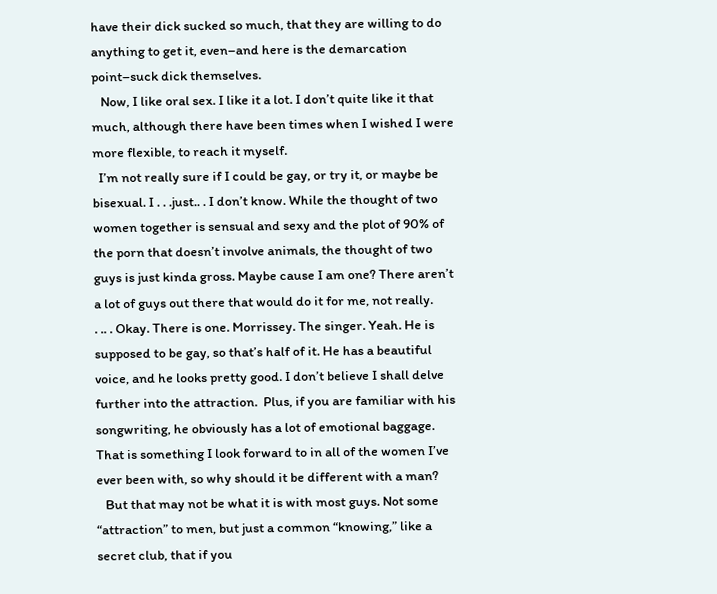have their dick sucked so much, that they are willing to do anything to get it, even–and here is the demarcation point–suck dick themselves.
   Now, I like oral sex. I like it a lot. I don’t quite like it that much, although there have been times when I wished I were more flexible, to reach it myself.
  I’m not really sure if I could be gay, or try it, or maybe be bisexual. I . . .just.. . I don’t know. While the thought of two women together is sensual and sexy and the plot of 90% of the porn that doesn’t involve animals, the thought of two guys is just kinda gross. Maybe cause I am one? There aren’t a lot of guys out there that would do it for me, not really.
. .. . Okay. There is one. Morrissey. The singer. Yeah. He is supposed to be gay, so that’s half of it. He has a beautiful voice, and he looks pretty good. I don’t believe I shall delve further into the attraction.  Plus, if you are familiar with his songwriting, he obviously has a lot of emotional baggage. That is something I look forward to in all of the women I’ve ever been with, so why should it be different with a man?
   But that may not be what it is with most guys. Not some “attraction” to men, but just a common “knowing,” like a secret club, that if you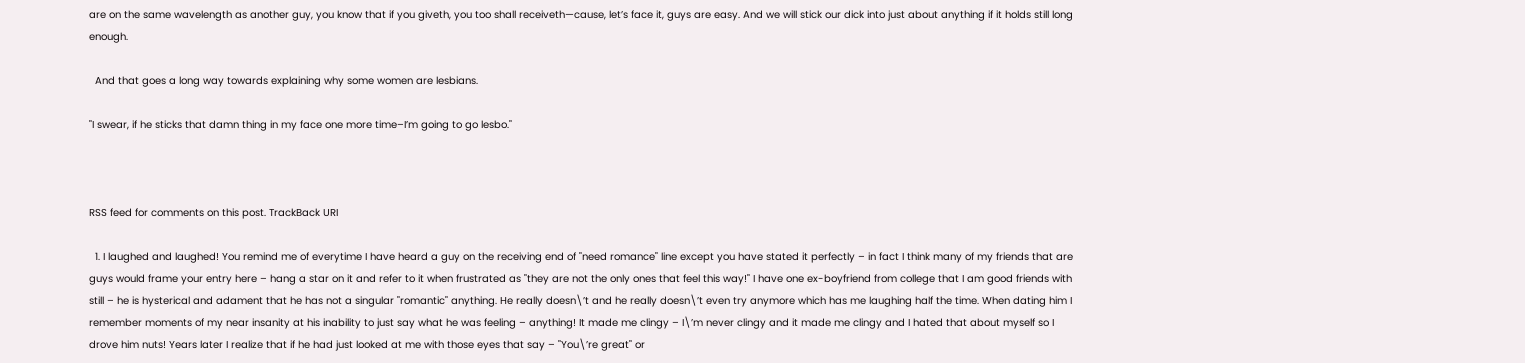are on the same wavelength as another guy, you know that if you giveth, you too shall receiveth—cause, let’s face it, guys are easy. And we will stick our dick into just about anything if it holds still long enough.

  And that goes a long way towards explaining why some women are lesbians.

"I swear, if he sticks that damn thing in my face one more time–I’m going to go lesbo."



RSS feed for comments on this post. TrackBack URI

  1. I laughed and laughed! You remind me of everytime I have heard a guy on the receiving end of "need romance" line except you have stated it perfectly – in fact I think many of my friends that are guys would frame your entry here – hang a star on it and refer to it when frustrated as "they are not the only ones that feel this way!" I have one ex-boyfriend from college that I am good friends with still – he is hysterical and adament that he has not a singular "romantic" anything. He really doesn\’t and he really doesn\’t even try anymore which has me laughing half the time. When dating him I remember moments of my near insanity at his inability to just say what he was feeling – anything! It made me clingy – I\’m never clingy and it made me clingy and I hated that about myself so I drove him nuts! Years later I realize that if he had just looked at me with those eyes that say – "You\’re great" or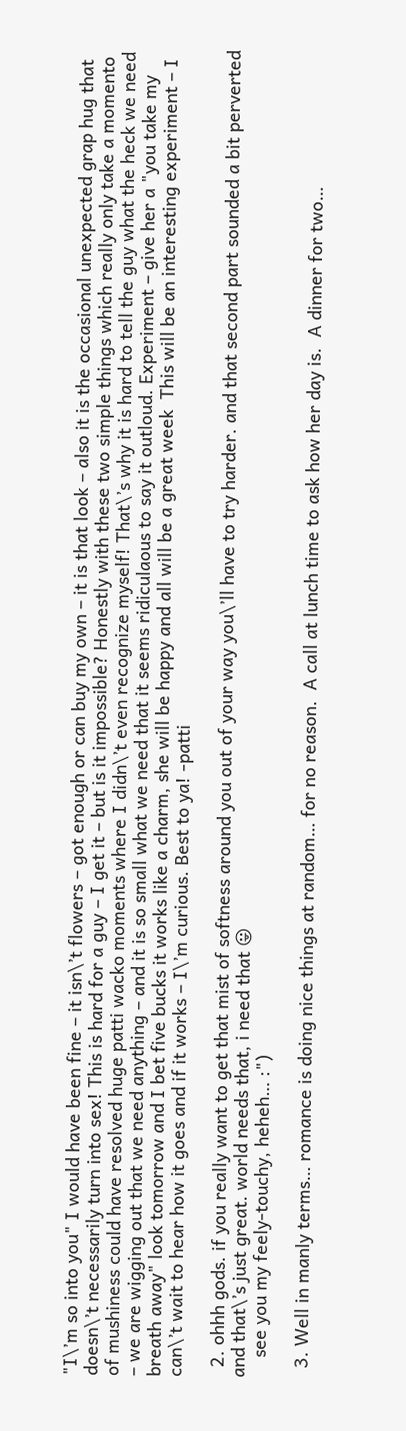"I\’m so into you" I would have been fine – it isn\’t flowers – got enough or can buy my own – it is that look – also it is the occasional unexpected grap hug that doesn\’t necessarily turn into sex! This is hard for a guy – I get it – but is it impossible? Honestly with these two simple things which really only take a momento of mushiness could have resolved huge patti wacko moments where I didn\’t even recognize myself! That\’s why it is hard to tell the guy what the heck we need – we are wigging out that we need anything – and it is so small what we need that it seems ridiculaous to say it outloud. Experiment – give her a "you take my breath away" look tomorrow and I bet five bucks it works like a charm, she will be happy and all will be a great week  This will be an interesting experiment – I can\’t wait to hear how it goes and if it works – I\’m curious. Best to ya! -patti

  2. ohhh gods. if you really want to get that mist of softness around you out of your way you\’ll have to try harder. and that second part sounded a bit perverted and that\’s just great. world needs that, i need that 😛
    see you my feely-touchy, heheh… :")

  3. Well in manly terms… romance is doing nice things at random… for no reason.  A call at lunch time to ask how her day is.  A dinner for two…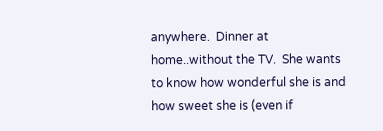anywhere.  Dinner at home..without the TV.  She wants to know how wonderful she is and how sweet she is (even if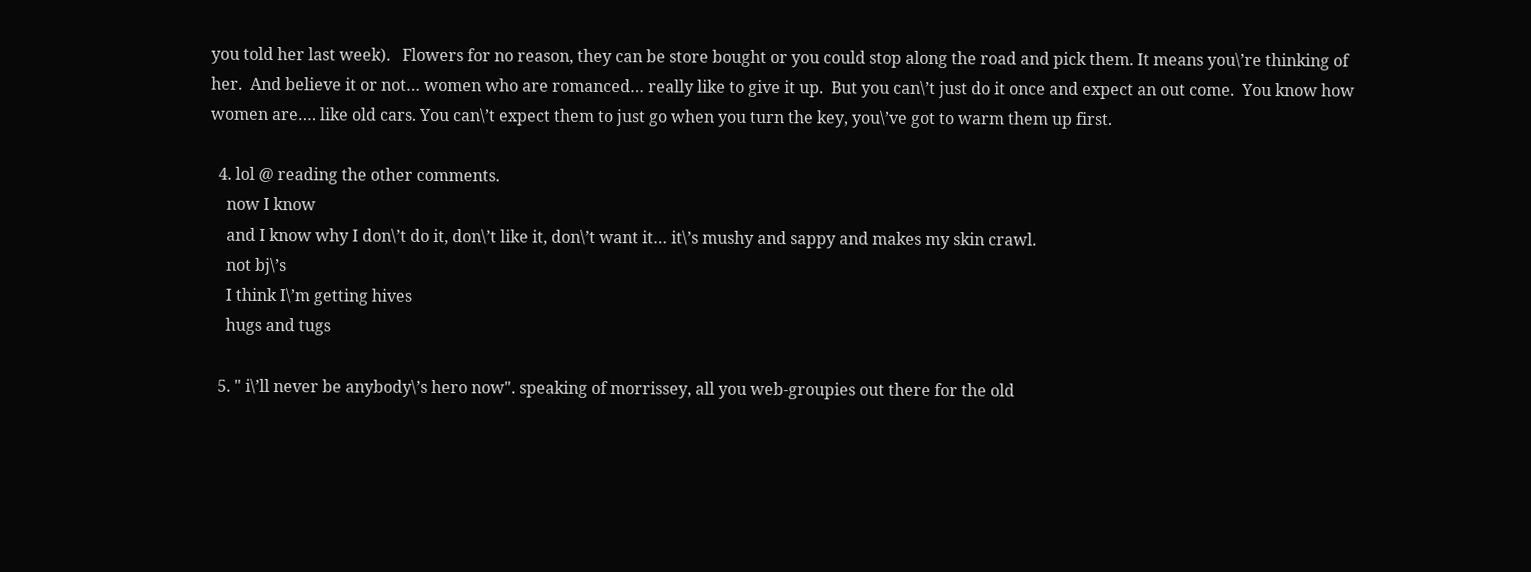you told her last week).   Flowers for no reason, they can be store bought or you could stop along the road and pick them. It means you\’re thinking of her.  And believe it or not… women who are romanced… really like to give it up.  But you can\’t just do it once and expect an out come.  You know how women are…. like old cars. You can\’t expect them to just go when you turn the key, you\’ve got to warm them up first.

  4. lol @ reading the other comments.
    now I know
    and I know why I don\’t do it, don\’t like it, don\’t want it… it\’s mushy and sappy and makes my skin crawl.
    not bj\’s
    I think I\’m getting hives
    hugs and tugs

  5. " i\’ll never be anybody\’s hero now". speaking of morrissey, all you web-groupies out there for the old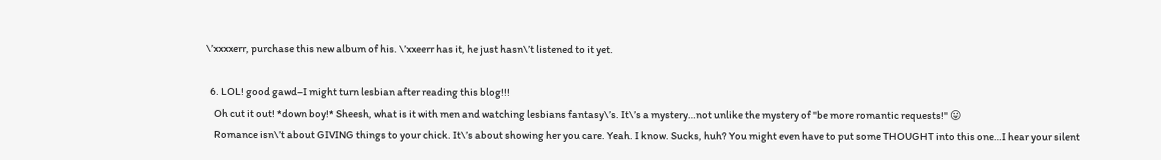\’xxxxerr, purchase this new album of his. \’xxeerr has it, he just hasn\’t listened to it yet.

  6. LOL! good gawd–I might turn lesbian after reading this blog!!!
    Oh cut it out! *down boy!* Sheesh, what is it with men and watching lesbians fantasy\’s. It\’s a mystery…not unlike the mystery of "be more romantic requests!" 😛
    Romance isn\’t about GIVING things to your chick. It\’s about showing her you care. Yeah. I know. Sucks, huh? You might even have to put some THOUGHT into this one…I hear your silent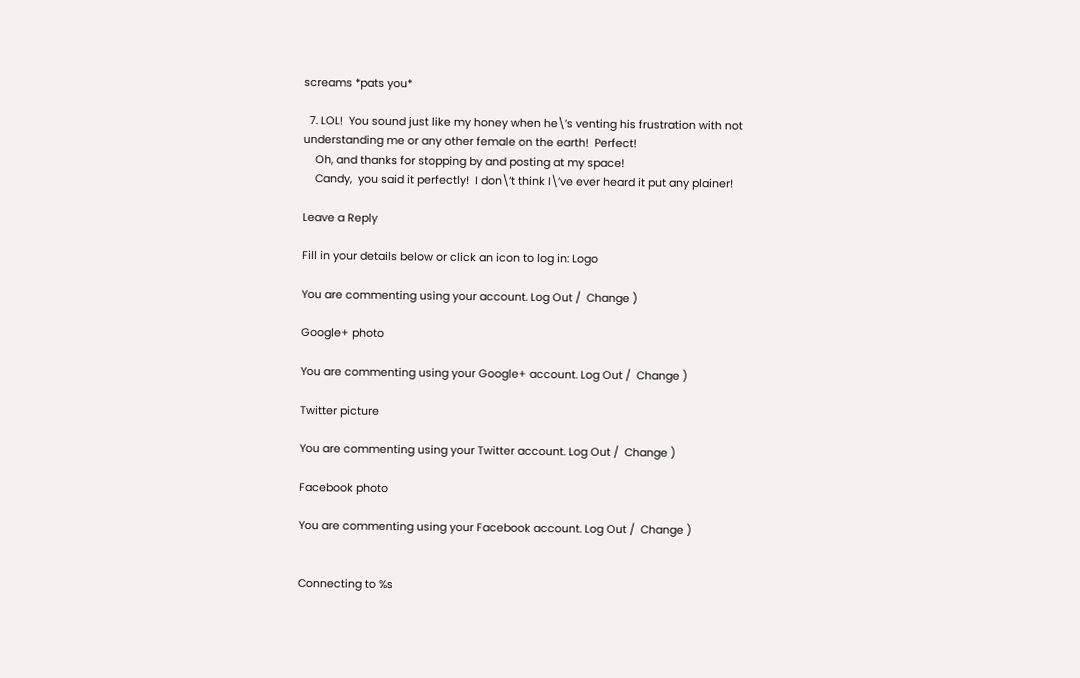screams *pats you*

  7. LOL!  You sound just like my honey when he\’s venting his frustration with not understanding me or any other female on the earth!  Perfect!
    Oh, and thanks for stopping by and posting at my space!
    Candy,  you said it perfectly!  I don\’t think I\’ve ever heard it put any plainer!

Leave a Reply

Fill in your details below or click an icon to log in: Logo

You are commenting using your account. Log Out /  Change )

Google+ photo

You are commenting using your Google+ account. Log Out /  Change )

Twitter picture

You are commenting using your Twitter account. Log Out /  Change )

Facebook photo

You are commenting using your Facebook account. Log Out /  Change )


Connecting to %s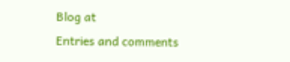Blog at
Entries and comments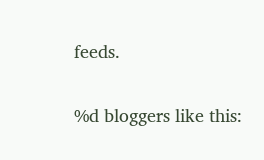feeds.

%d bloggers like this: